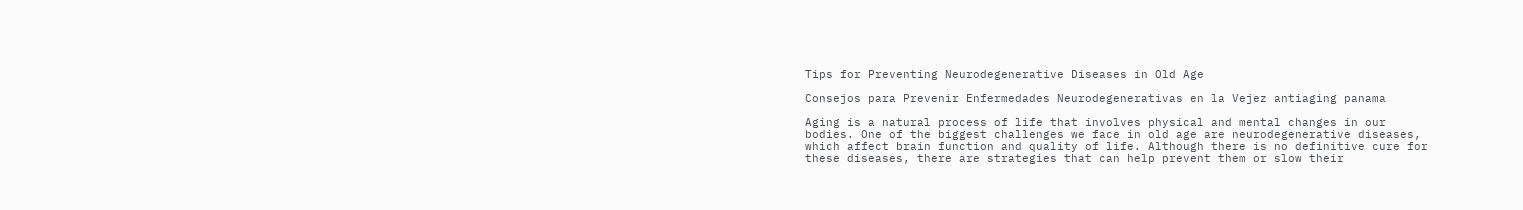Tips for Preventing Neurodegenerative Diseases in Old Age

Consejos para Prevenir Enfermedades Neurodegenerativas en la Vejez antiaging panama

Aging is a natural process of life that involves physical and mental changes in our bodies. One of the biggest challenges we face in old age are neurodegenerative diseases, which affect brain function and quality of life. Although there is no definitive cure for these diseases, there are strategies that can help prevent them or slow their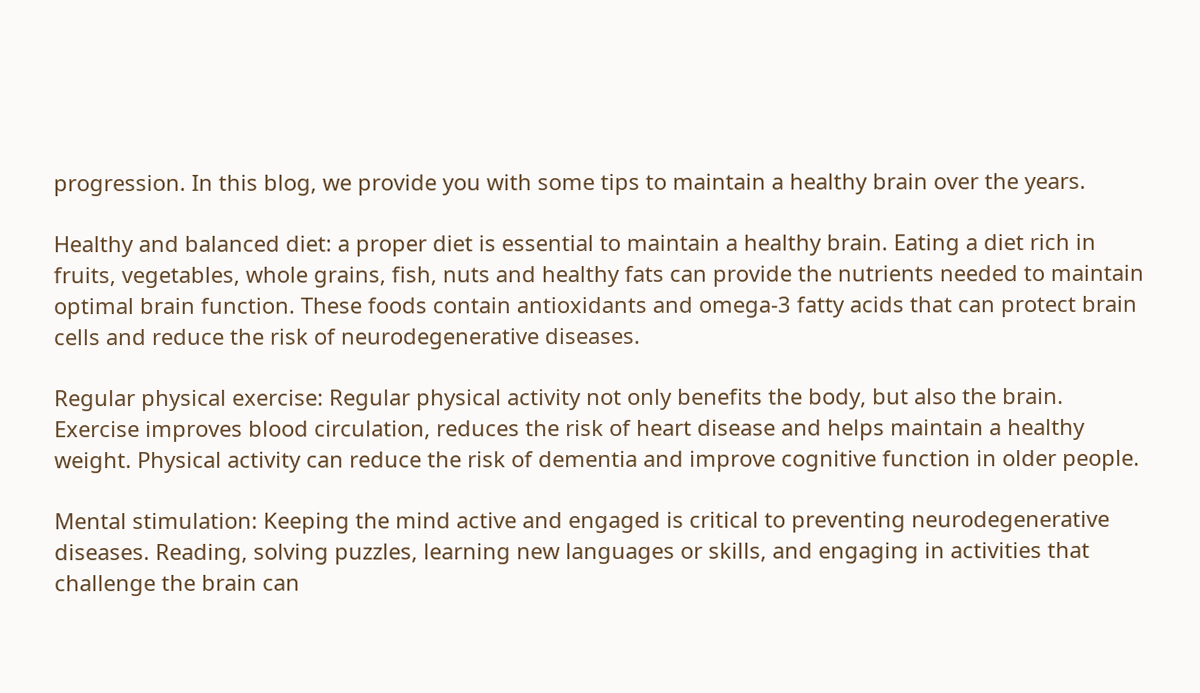progression. In this blog, we provide you with some tips to maintain a healthy brain over the years.

Healthy and balanced diet: a proper diet is essential to maintain a healthy brain. Eating a diet rich in fruits, vegetables, whole grains, fish, nuts and healthy fats can provide the nutrients needed to maintain optimal brain function. These foods contain antioxidants and omega-3 fatty acids that can protect brain cells and reduce the risk of neurodegenerative diseases.

Regular physical exercise: Regular physical activity not only benefits the body, but also the brain. Exercise improves blood circulation, reduces the risk of heart disease and helps maintain a healthy weight. Physical activity can reduce the risk of dementia and improve cognitive function in older people.

Mental stimulation: Keeping the mind active and engaged is critical to preventing neurodegenerative diseases. Reading, solving puzzles, learning new languages or skills, and engaging in activities that challenge the brain can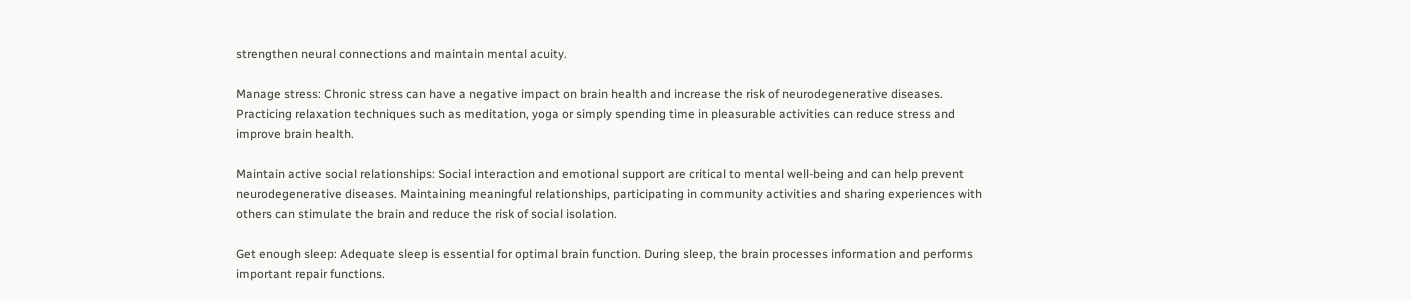strengthen neural connections and maintain mental acuity.

Manage stress: Chronic stress can have a negative impact on brain health and increase the risk of neurodegenerative diseases. Practicing relaxation techniques such as meditation, yoga or simply spending time in pleasurable activities can reduce stress and improve brain health.

Maintain active social relationships: Social interaction and emotional support are critical to mental well-being and can help prevent neurodegenerative diseases. Maintaining meaningful relationships, participating in community activities and sharing experiences with others can stimulate the brain and reduce the risk of social isolation.

Get enough sleep: Adequate sleep is essential for optimal brain function. During sleep, the brain processes information and performs important repair functions.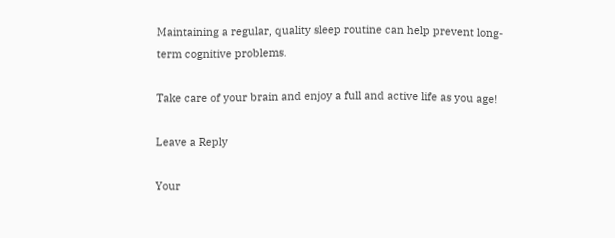Maintaining a regular, quality sleep routine can help prevent long-term cognitive problems.

Take care of your brain and enjoy a full and active life as you age!

Leave a Reply

Your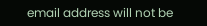email address will not be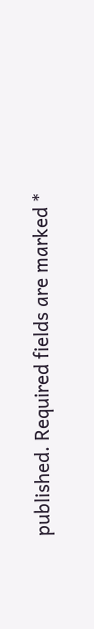published. Required fields are marked *